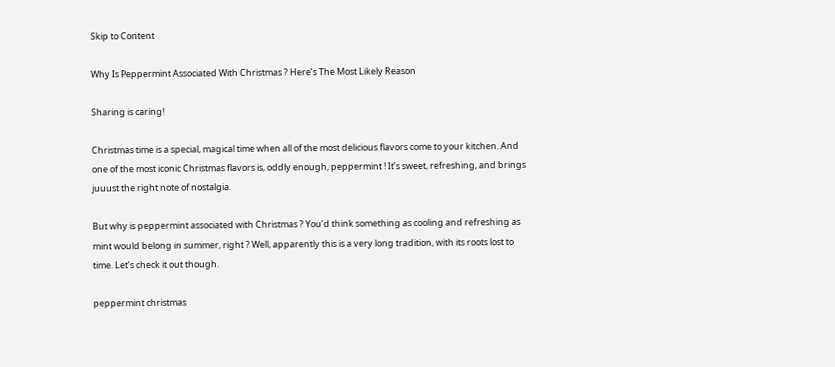Skip to Content

Why Is Peppermint Associated With Christmas ? Here’s The Most Likely Reason

Sharing is caring!

Christmas time is a special, magical time when all of the most delicious flavors come to your kitchen. And one of the most iconic Christmas flavors is, oddly enough, peppermint ! It’s sweet, refreshing, and brings juuust the right note of nostalgia.

But why is peppermint associated with Christmas ? You’d think something as cooling and refreshing as mint would belong in summer, right ? Well, apparently this is a very long tradition, with its roots lost to time. Let’s check it out though.

peppermint christmas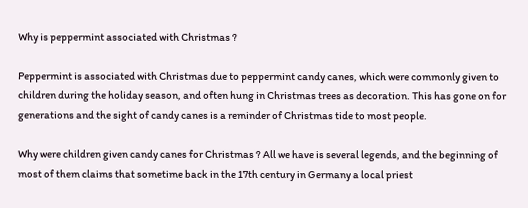Why is peppermint associated with Christmas ?

Peppermint is associated with Christmas due to peppermint candy canes, which were commonly given to children during the holiday season, and often hung in Christmas trees as decoration. This has gone on for generations and the sight of candy canes is a reminder of Christmas tide to most people.

Why were children given candy canes for Christmas ? All we have is several legends, and the beginning of most of them claims that sometime back in the 17th century in Germany a local priest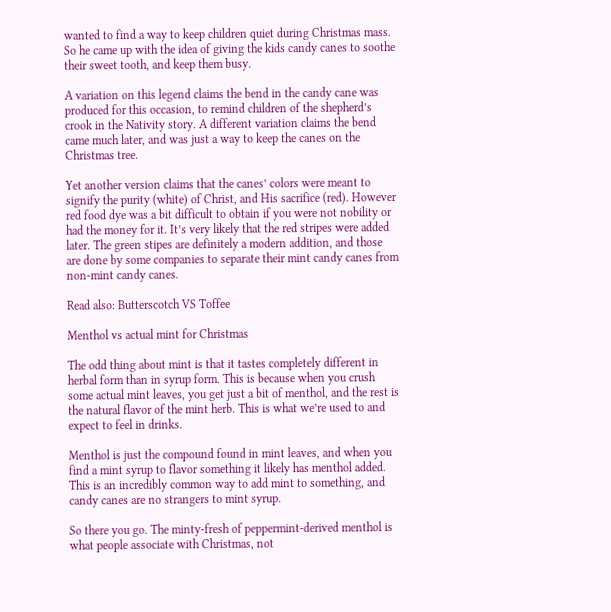wanted to find a way to keep children quiet during Christmas mass. So he came up with the idea of giving the kids candy canes to soothe their sweet tooth, and keep them busy.

A variation on this legend claims the bend in the candy cane was produced for this occasion, to remind children of the shepherd’s crook in the Nativity story. A different variation claims the bend came much later, and was just a way to keep the canes on the Christmas tree.

Yet another version claims that the canes’ colors were meant to signify the purity (white) of Christ, and His sacrifice (red). However red food dye was a bit difficult to obtain if you were not nobility or had the money for it. It’s very likely that the red stripes were added later. The green stipes are definitely a modern addition, and those are done by some companies to separate their mint candy canes from non-mint candy canes.

Read also: Butterscotch VS Toffee

Menthol vs actual mint for Christmas

The odd thing about mint is that it tastes completely different in herbal form than in syrup form. This is because when you crush some actual mint leaves, you get just a bit of menthol, and the rest is the natural flavor of the mint herb. This is what we’re used to and expect to feel in drinks.

Menthol is just the compound found in mint leaves, and when you find a mint syrup to flavor something it likely has menthol added. This is an incredibly common way to add mint to something, and candy canes are no strangers to mint syrup.

So there you go. The minty-fresh of peppermint-derived menthol is what people associate with Christmas, not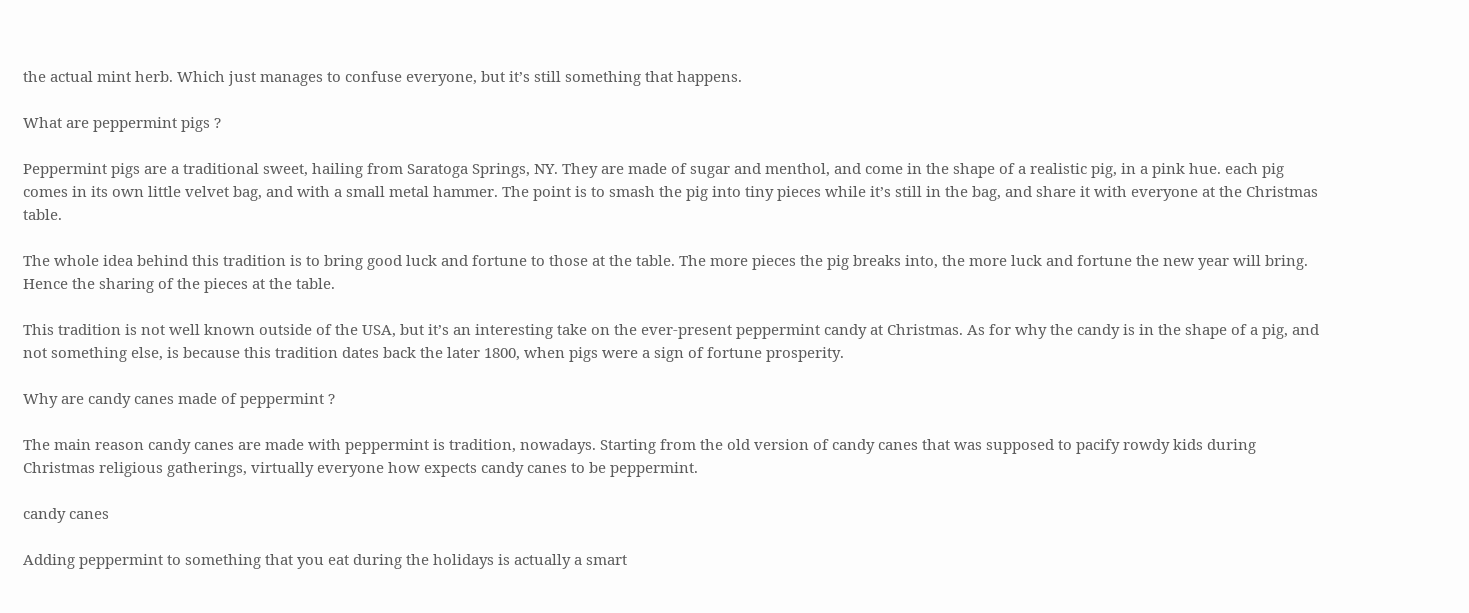the actual mint herb. Which just manages to confuse everyone, but it’s still something that happens.

What are peppermint pigs ?

Peppermint pigs are a traditional sweet, hailing from Saratoga Springs, NY. They are made of sugar and menthol, and come in the shape of a realistic pig, in a pink hue. each pig comes in its own little velvet bag, and with a small metal hammer. The point is to smash the pig into tiny pieces while it’s still in the bag, and share it with everyone at the Christmas table.

The whole idea behind this tradition is to bring good luck and fortune to those at the table. The more pieces the pig breaks into, the more luck and fortune the new year will bring. Hence the sharing of the pieces at the table.

This tradition is not well known outside of the USA, but it’s an interesting take on the ever-present peppermint candy at Christmas. As for why the candy is in the shape of a pig, and not something else, is because this tradition dates back the later 1800, when pigs were a sign of fortune prosperity.

Why are candy canes made of peppermint ?

The main reason candy canes are made with peppermint is tradition, nowadays. Starting from the old version of candy canes that was supposed to pacify rowdy kids during Christmas religious gatherings, virtually everyone how expects candy canes to be peppermint.

candy canes

Adding peppermint to something that you eat during the holidays is actually a smart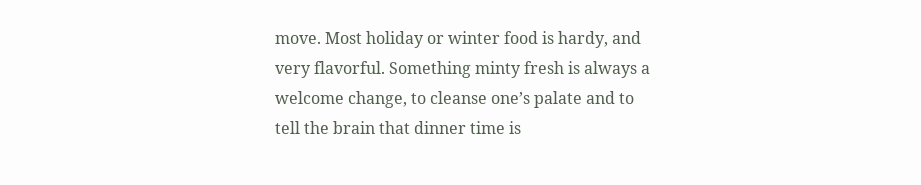move. Most holiday or winter food is hardy, and very flavorful. Something minty fresh is always a welcome change, to cleanse one’s palate and to tell the brain that dinner time is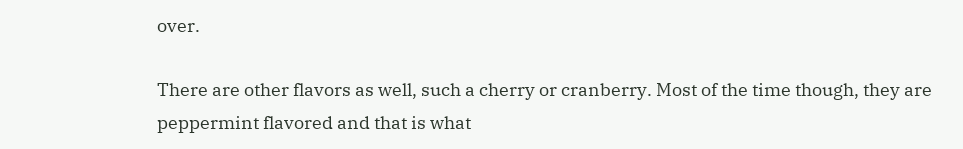over.

There are other flavors as well, such a cherry or cranberry. Most of the time though, they are peppermint flavored and that is what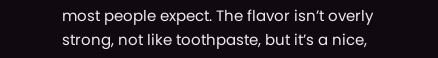most people expect. The flavor isn’t overly strong, not like toothpaste, but it’s a nice,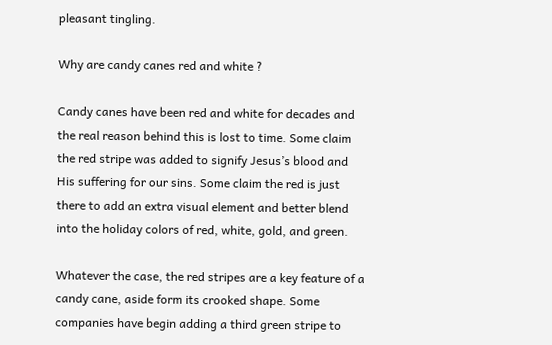pleasant tingling.

Why are candy canes red and white ?

Candy canes have been red and white for decades and the real reason behind this is lost to time. Some claim the red stripe was added to signify Jesus’s blood and His suffering for our sins. Some claim the red is just there to add an extra visual element and better blend into the holiday colors of red, white, gold, and green.

Whatever the case, the red stripes are a key feature of a candy cane, aside form its crooked shape. Some companies have begin adding a third green stripe to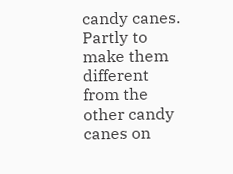candy canes. Partly to make them different from the other candy canes on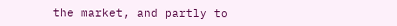the market, and partly to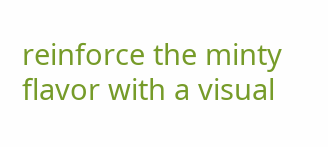reinforce the minty flavor with a visual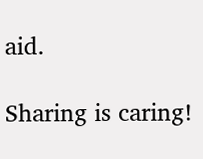aid.

Sharing is caring!